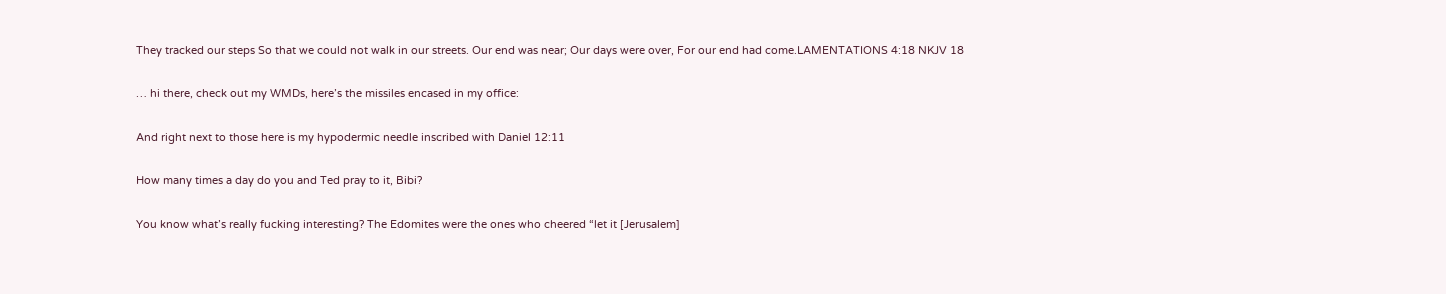They tracked our steps So that we could not walk in our streets. Our end was near; Our days were over, For our end had come.LAMENTATIONS 4:18 NKJV 18

… hi there, check out my WMDs, here’s the missiles encased in my office:

And right next to those here is my hypodermic needle inscribed with Daniel 12:11

How many times a day do you and Ted pray to it, Bibi?

You know what’s really fucking interesting? The Edomites were the ones who cheered “let it [Jerusalem]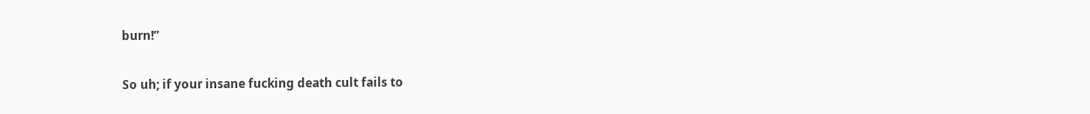burn!”

So uh; if your insane fucking death cult fails to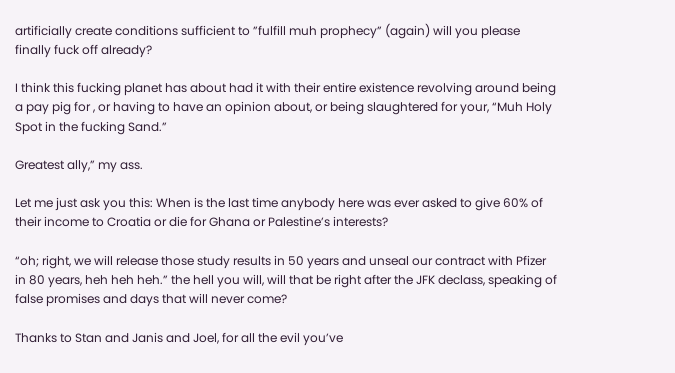artificially create conditions sufficient to ”fulfill muh prophecy” (again) will you please finally fuck off already?

I think this fucking planet has about had it with their entire existence revolving around being a pay pig for , or having to have an opinion about, or being slaughtered for your, “Muh Holy Spot in the fucking Sand.”

Greatest ally,” my ass.

Let me just ask you this: When is the last time anybody here was ever asked to give 60% of their income to Croatia or die for Ghana or Palestine’s interests?

“oh; right, we will release those study results in 50 years and unseal our contract with Pfizer in 80 years, heh heh heh.” the hell you will, will that be right after the JFK declass, speaking of false promises and days that will never come?

Thanks to Stan and Janis and Joel, for all the evil you’ve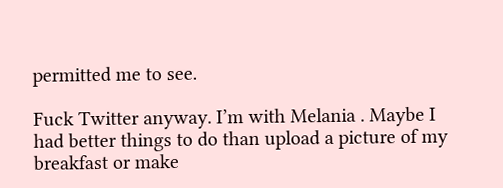permitted me to see.

Fuck Twitter anyway. I’m with Melania . Maybe I had better things to do than upload a picture of my breakfast or make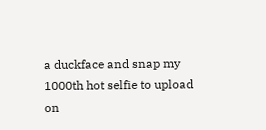a duckface and snap my 1000th hot selfie to upload on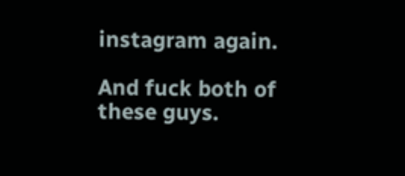instagram again.

And fuck both of these guys.